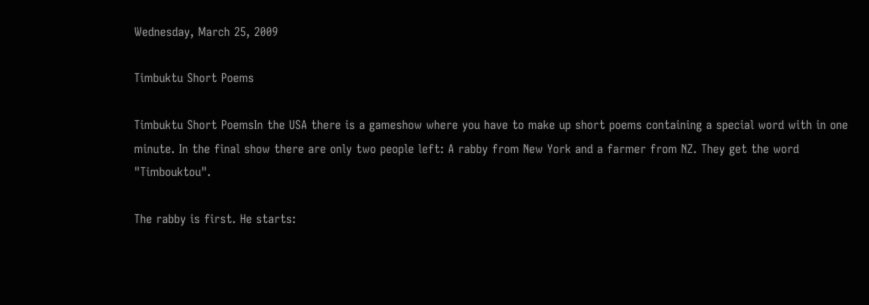Wednesday, March 25, 2009

Timbuktu Short Poems

Timbuktu Short PoemsIn the USA there is a gameshow where you have to make up short poems containing a special word with in one minute. In the final show there are only two people left: A rabby from New York and a farmer from NZ. They get the word "Timbouktou".

The rabby is first. He starts: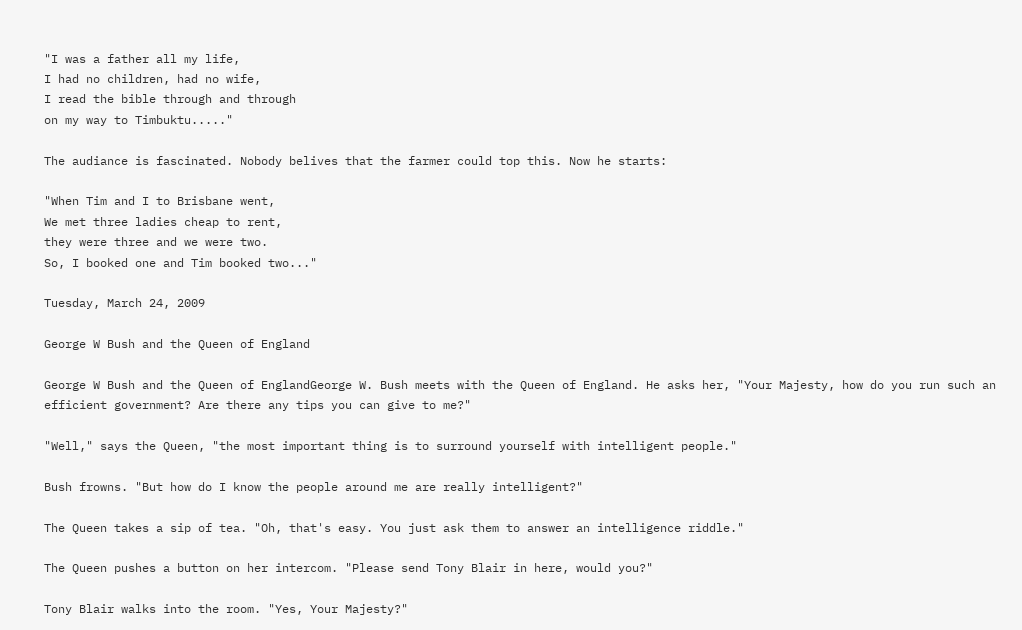"I was a father all my life,
I had no children, had no wife,
I read the bible through and through
on my way to Timbuktu....."

The audiance is fascinated. Nobody belives that the farmer could top this. Now he starts:

"When Tim and I to Brisbane went,
We met three ladies cheap to rent,
they were three and we were two.
So, I booked one and Tim booked two..."

Tuesday, March 24, 2009

George W Bush and the Queen of England

George W Bush and the Queen of EnglandGeorge W. Bush meets with the Queen of England. He asks her, "Your Majesty, how do you run such an efficient government? Are there any tips you can give to me?"

"Well," says the Queen, "the most important thing is to surround yourself with intelligent people."

Bush frowns. "But how do I know the people around me are really intelligent?"

The Queen takes a sip of tea. "Oh, that's easy. You just ask them to answer an intelligence riddle."

The Queen pushes a button on her intercom. "Please send Tony Blair in here, would you?"

Tony Blair walks into the room. "Yes, Your Majesty?"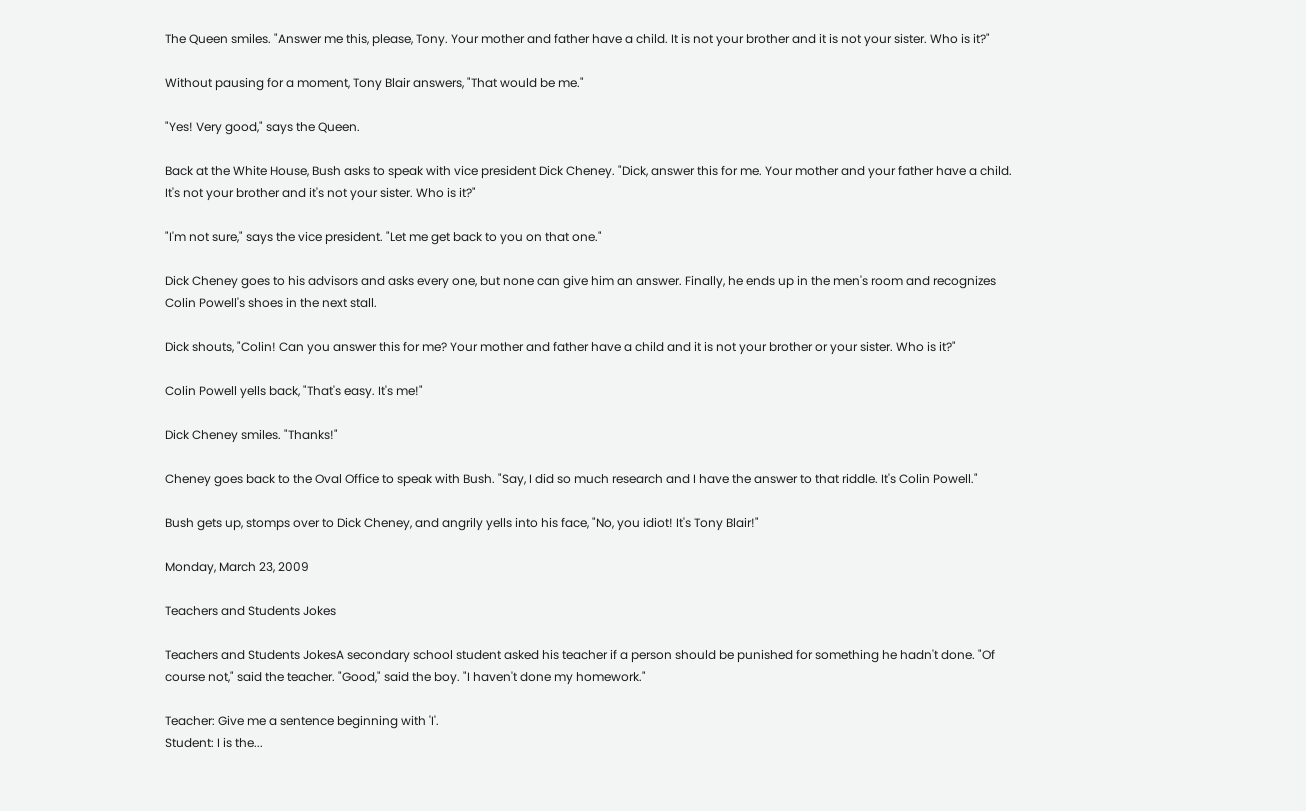The Queen smiles. "Answer me this, please, Tony. Your mother and father have a child. It is not your brother and it is not your sister. Who is it?"

Without pausing for a moment, Tony Blair answers, "That would be me."

"Yes! Very good," says the Queen.

Back at the White House, Bush asks to speak with vice president Dick Cheney. "Dick, answer this for me. Your mother and your father have a child. It's not your brother and it's not your sister. Who is it?"

"I'm not sure," says the vice president. "Let me get back to you on that one."

Dick Cheney goes to his advisors and asks every one, but none can give him an answer. Finally, he ends up in the men's room and recognizes Colin Powell's shoes in the next stall.

Dick shouts, "Colin! Can you answer this for me? Your mother and father have a child and it is not your brother or your sister. Who is it?"

Colin Powell yells back, "That's easy. It's me!"

Dick Cheney smiles. "Thanks!"

Cheney goes back to the Oval Office to speak with Bush. "Say, I did so much research and I have the answer to that riddle. It's Colin Powell."

Bush gets up, stomps over to Dick Cheney, and angrily yells into his face, "No, you idiot! It's Tony Blair!"

Monday, March 23, 2009

Teachers and Students Jokes

Teachers and Students JokesA secondary school student asked his teacher if a person should be punished for something he hadn't done. "Of course not," said the teacher. "Good," said the boy. "I haven't done my homework."

Teacher: Give me a sentence beginning with 'I'.
Student: I is the...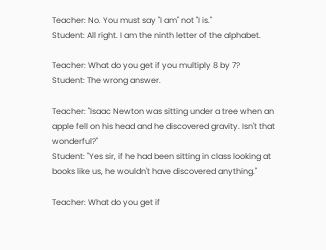Teacher: No. You must say "I am" not "I is."
Student: All right. I am the ninth letter of the alphabet.

Teacher: What do you get if you multiply 8 by 7?
Student: The wrong answer.

Teacher: "Isaac Newton was sitting under a tree when an apple fell on his head and he discovered gravity. Isn't that wonderful?"
Student: "Yes sir, if he had been sitting in class looking at books like us, he wouldn't have discovered anything."

Teacher: What do you get if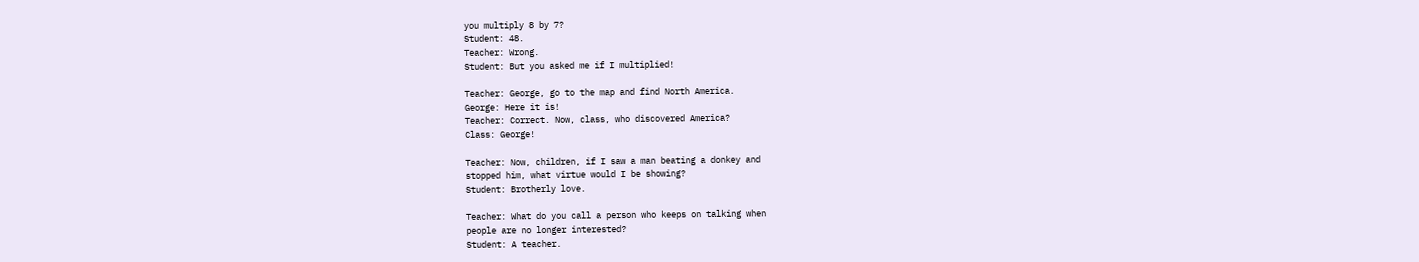you multiply 8 by 7?
Student: 48.
Teacher: Wrong.
Student: But you asked me if I multiplied!

Teacher: George, go to the map and find North America.
George: Here it is!
Teacher: Correct. Now, class, who discovered America?
Class: George!

Teacher: Now, children, if I saw a man beating a donkey and
stopped him, what virtue would I be showing?
Student: Brotherly love.

Teacher: What do you call a person who keeps on talking when
people are no longer interested?
Student: A teacher.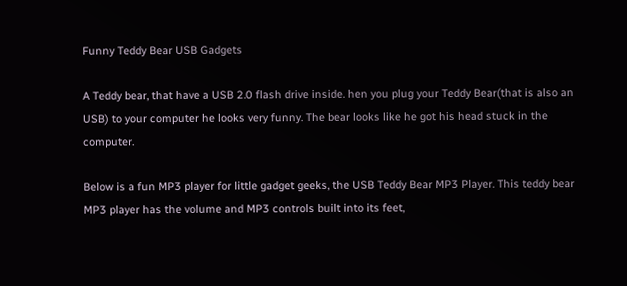Funny Teddy Bear USB Gadgets

A Teddy bear, that have a USB 2.0 flash drive inside. hen you plug your Teddy Bear(that is also an USB) to your computer he looks very funny. The bear looks like he got his head stuck in the computer.

Below is a fun MP3 player for little gadget geeks, the USB Teddy Bear MP3 Player. This teddy bear MP3 player has the volume and MP3 controls built into its feet,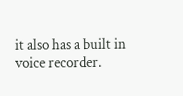it also has a built in voice recorder.